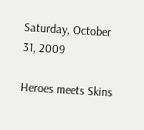Saturday, October 31, 2009

Heroes meets Skins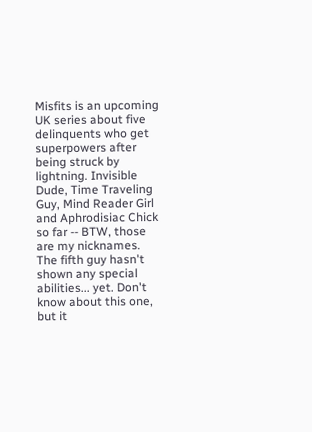Misfits is an upcoming UK series about five delinquents who get superpowers after being struck by lightning. Invisible Dude, Time Traveling Guy, Mind Reader Girl and Aphrodisiac Chick so far -- BTW, those are my nicknames. The fifth guy hasn't shown any special abilities... yet. Don't know about this one, but it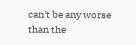can't be any worse than the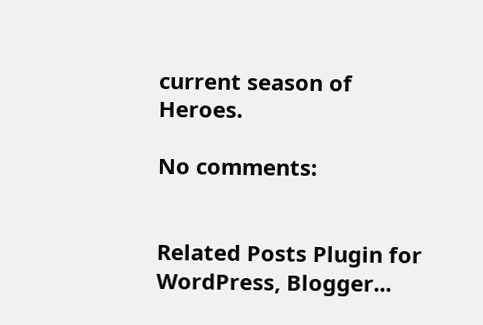current season of Heroes.

No comments:


Related Posts Plugin for WordPress, Blogger...